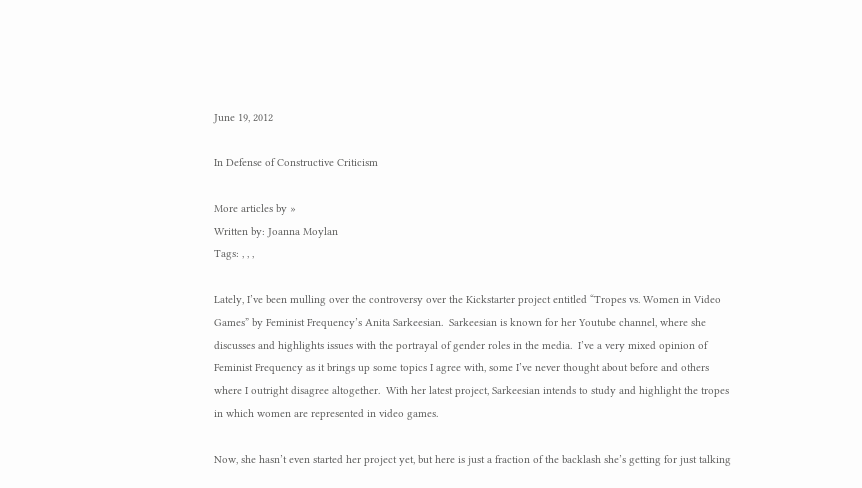June 19, 2012

In Defense of Constructive Criticism

More articles by »
Written by: Joanna Moylan
Tags: , , ,

Lately, I’ve been mulling over the controversy over the Kickstarter project entitled “Tropes vs. Women in Video Games” by Feminist Frequency’s Anita Sarkeesian.  Sarkeesian is known for her Youtube channel, where she discusses and highlights issues with the portrayal of gender roles in the media.  I’ve a very mixed opinion of Feminist Frequency as it brings up some topics I agree with, some I’ve never thought about before and others where I outright disagree altogether.  With her latest project, Sarkeesian intends to study and highlight the tropes in which women are represented in video games.

Now, she hasn’t even started her project yet, but here is just a fraction of the backlash she’s getting for just talking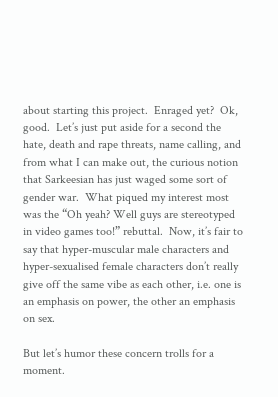about starting this project.  Enraged yet?  Ok, good.  Let’s just put aside for a second the hate, death and rape threats, name calling, and from what I can make out, the curious notion that Sarkeesian has just waged some sort of gender war.  What piqued my interest most was the “Oh yeah? Well guys are stereotyped in video games too!” rebuttal.  Now, it’s fair to say that hyper-muscular male characters and hyper-sexualised female characters don’t really give off the same vibe as each other, i.e. one is an emphasis on power, the other an emphasis on sex.

But let’s humor these concern trolls for a moment.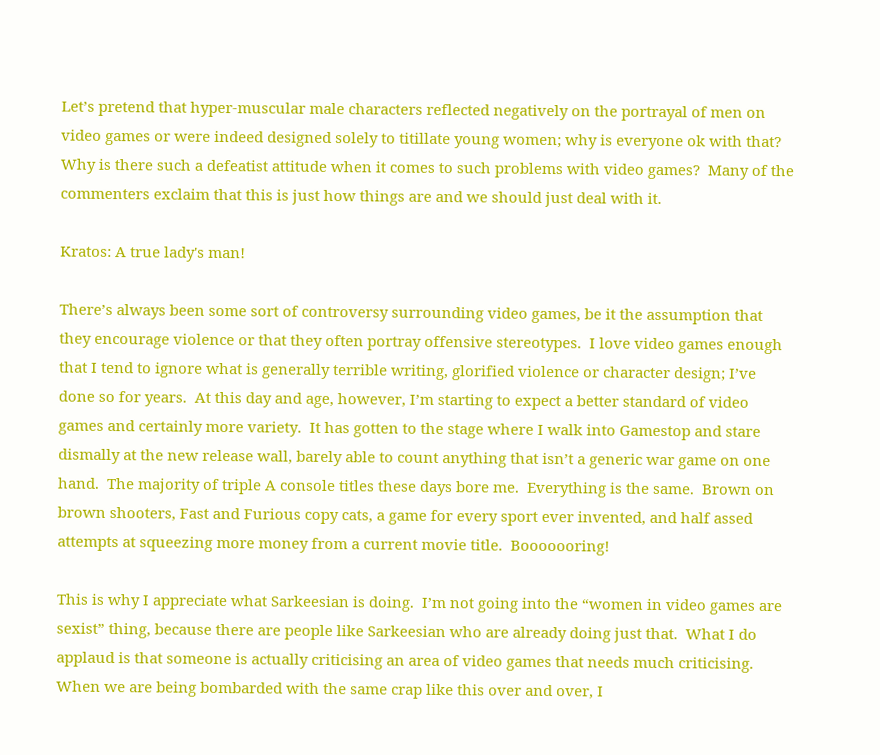Let’s pretend that hyper-muscular male characters reflected negatively on the portrayal of men on video games or were indeed designed solely to titillate young women; why is everyone ok with that?  Why is there such a defeatist attitude when it comes to such problems with video games?  Many of the commenters exclaim that this is just how things are and we should just deal with it.

Kratos: A true lady's man!

There’s always been some sort of controversy surrounding video games, be it the assumption that they encourage violence or that they often portray offensive stereotypes.  I love video games enough that I tend to ignore what is generally terrible writing, glorified violence or character design; I’ve done so for years.  At this day and age, however, I’m starting to expect a better standard of video games and certainly more variety.  It has gotten to the stage where I walk into Gamestop and stare dismally at the new release wall, barely able to count anything that isn’t a generic war game on one hand.  The majority of triple A console titles these days bore me.  Everything is the same.  Brown on brown shooters, Fast and Furious copy cats, a game for every sport ever invented, and half assed attempts at squeezing more money from a current movie title.  Booooooring!

This is why I appreciate what Sarkeesian is doing.  I’m not going into the “women in video games are sexist” thing, because there are people like Sarkeesian who are already doing just that.  What I do applaud is that someone is actually criticising an area of video games that needs much criticising.  When we are being bombarded with the same crap like this over and over, I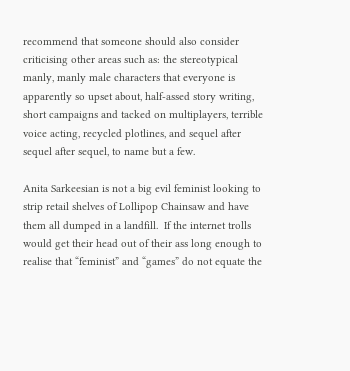recommend that someone should also consider criticising other areas such as: the stereotypical manly, manly male characters that everyone is apparently so upset about, half-assed story writing, short campaigns and tacked on multiplayers, terrible voice acting, recycled plotlines, and sequel after sequel after sequel, to name but a few.

Anita Sarkeesian is not a big evil feminist looking to strip retail shelves of Lollipop Chainsaw and have them all dumped in a landfill.  If the internet trolls would get their head out of their ass long enough to realise that “feminist” and “games” do not equate the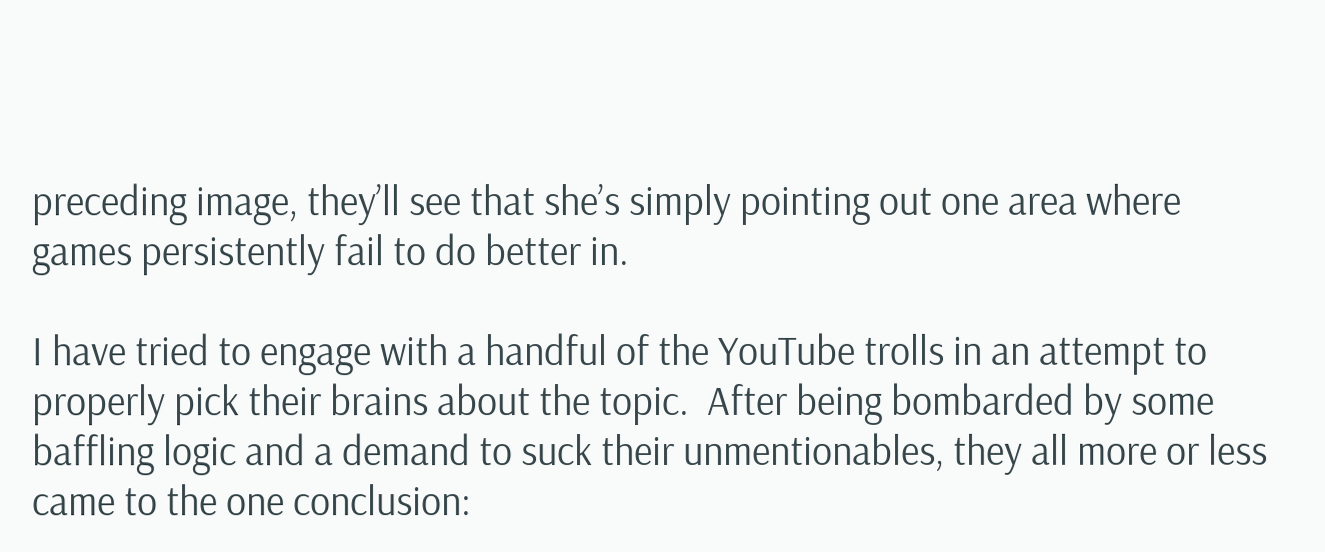preceding image, they’ll see that she’s simply pointing out one area where games persistently fail to do better in.

I have tried to engage with a handful of the YouTube trolls in an attempt to properly pick their brains about the topic.  After being bombarded by some baffling logic and a demand to suck their unmentionables, they all more or less came to the one conclusion: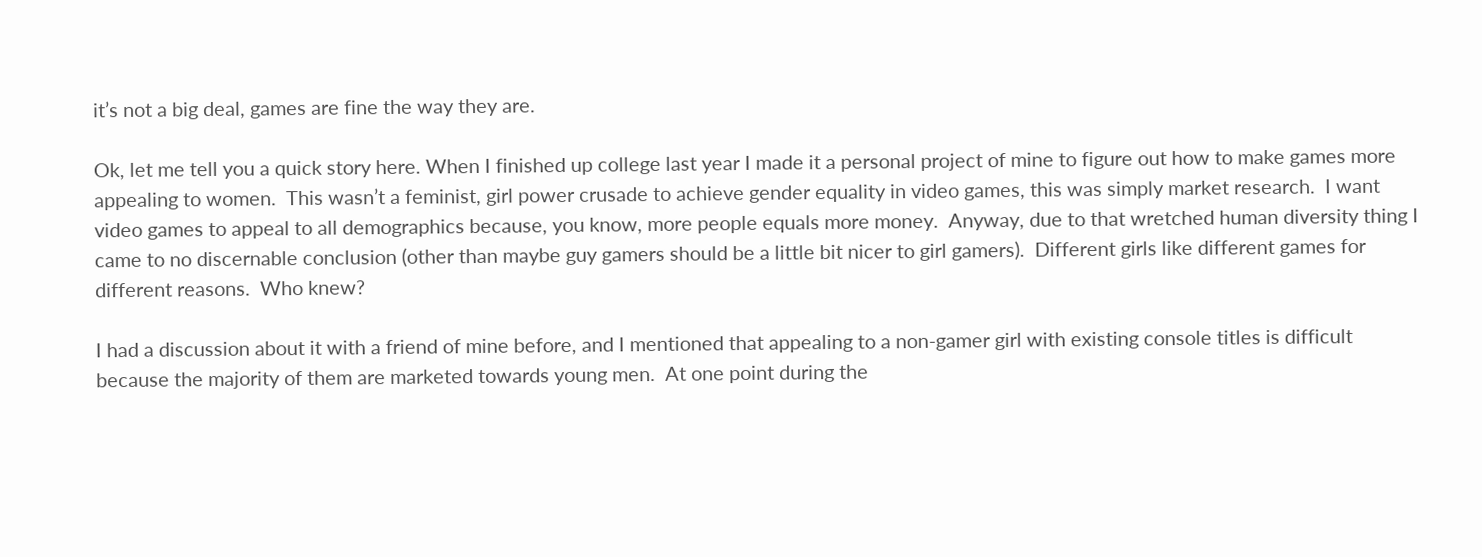it’s not a big deal, games are fine the way they are.

Ok, let me tell you a quick story here. When I finished up college last year I made it a personal project of mine to figure out how to make games more appealing to women.  This wasn’t a feminist, girl power crusade to achieve gender equality in video games, this was simply market research.  I want video games to appeal to all demographics because, you know, more people equals more money.  Anyway, due to that wretched human diversity thing I came to no discernable conclusion (other than maybe guy gamers should be a little bit nicer to girl gamers).  Different girls like different games for different reasons.  Who knew?

I had a discussion about it with a friend of mine before, and I mentioned that appealing to a non-gamer girl with existing console titles is difficult because the majority of them are marketed towards young men.  At one point during the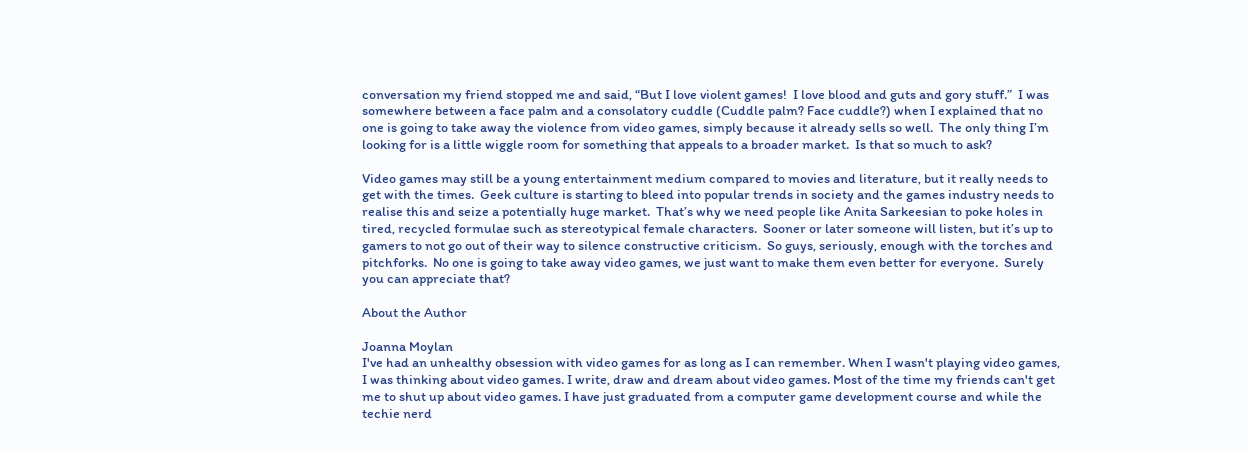conversation my friend stopped me and said, “But I love violent games!  I love blood and guts and gory stuff.”  I was somewhere between a face palm and a consolatory cuddle (Cuddle palm? Face cuddle?) when I explained that no one is going to take away the violence from video games, simply because it already sells so well.  The only thing I’m looking for is a little wiggle room for something that appeals to a broader market.  Is that so much to ask?

Video games may still be a young entertainment medium compared to movies and literature, but it really needs to get with the times.  Geek culture is starting to bleed into popular trends in society and the games industry needs to realise this and seize a potentially huge market.  That’s why we need people like Anita Sarkeesian to poke holes in tired, recycled formulae such as stereotypical female characters.  Sooner or later someone will listen, but it’s up to gamers to not go out of their way to silence constructive criticism.  So guys, seriously, enough with the torches and pitchforks.  No one is going to take away video games, we just want to make them even better for everyone.  Surely you can appreciate that?

About the Author

Joanna Moylan
I've had an unhealthy obsession with video games for as long as I can remember. When I wasn't playing video games, I was thinking about video games. I write, draw and dream about video games. Most of the time my friends can't get me to shut up about video games. I have just graduated from a computer game development course and while the techie nerd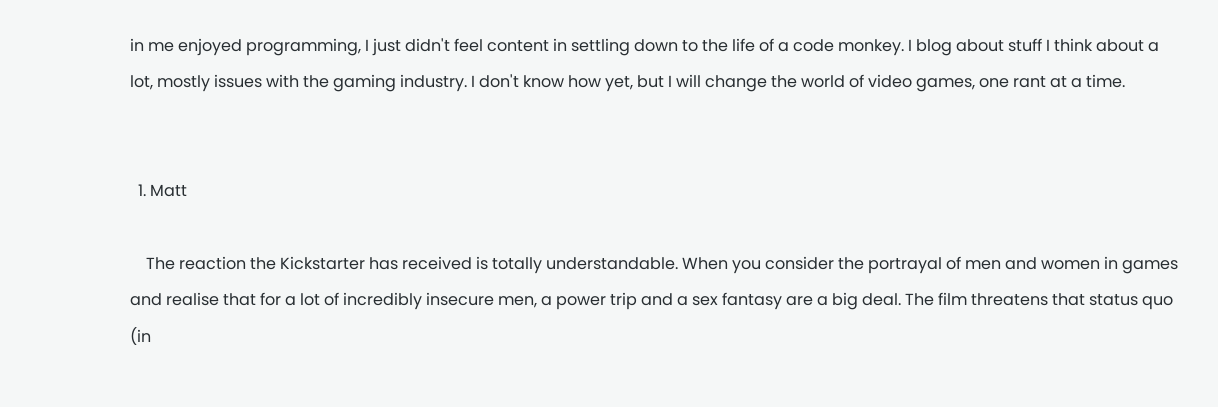in me enjoyed programming, I just didn't feel content in settling down to the life of a code monkey. I blog about stuff I think about a lot, mostly issues with the gaming industry. I don't know how yet, but I will change the world of video games, one rant at a time.


  1. Matt

    The reaction the Kickstarter has received is totally understandable. When you consider the portrayal of men and women in games and realise that for a lot of incredibly insecure men, a power trip and a sex fantasy are a big deal. The film threatens that status quo (in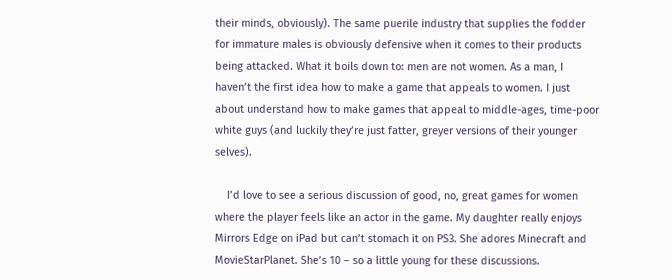their minds, obviously). The same puerile industry that supplies the fodder for immature males is obviously defensive when it comes to their products being attacked. What it boils down to: men are not women. As a man, I haven’t the first idea how to make a game that appeals to women. I just about understand how to make games that appeal to middle-ages, time-poor white guys (and luckily they’re just fatter, greyer versions of their younger selves).

    I’d love to see a serious discussion of good, no, great games for women where the player feels like an actor in the game. My daughter really enjoys Mirrors Edge on iPad but can’t stomach it on PS3. She adores Minecraft and MovieStarPlanet. She’s 10 – so a little young for these discussions.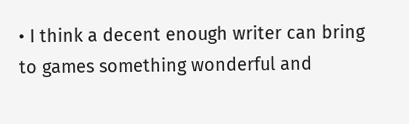• I think a decent enough writer can bring to games something wonderful and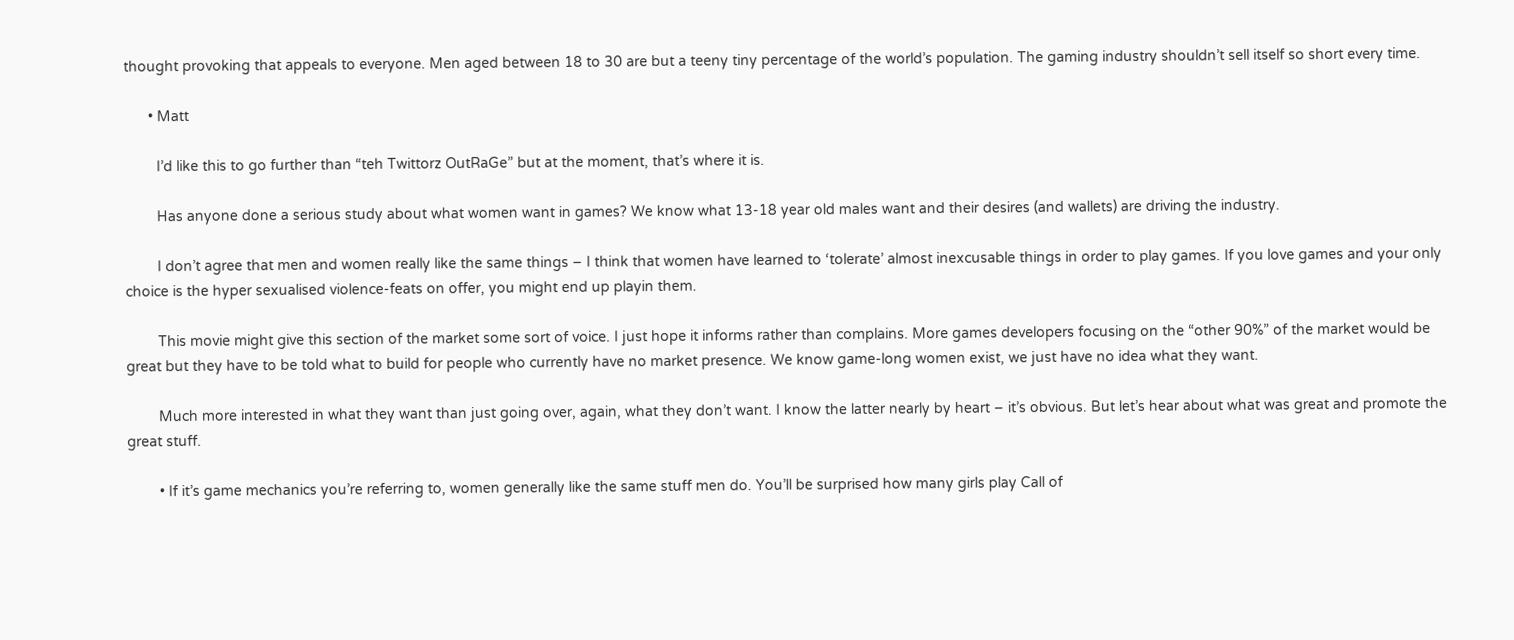thought provoking that appeals to everyone. Men aged between 18 to 30 are but a teeny tiny percentage of the world’s population. The gaming industry shouldn’t sell itself so short every time.

      • Matt

        I’d like this to go further than “teh Twittorz OutRaGe” but at the moment, that’s where it is.

        Has anyone done a serious study about what women want in games? We know what 13-18 year old males want and their desires (and wallets) are driving the industry.

        I don’t agree that men and women really like the same things – I think that women have learned to ‘tolerate’ almost inexcusable things in order to play games. If you love games and your only choice is the hyper sexualised violence-feats on offer, you might end up playin them.

        This movie might give this section of the market some sort of voice. I just hope it informs rather than complains. More games developers focusing on the “other 90%” of the market would be great but they have to be told what to build for people who currently have no market presence. We know game-long women exist, we just have no idea what they want.

        Much more interested in what they want than just going over, again, what they don’t want. I know the latter nearly by heart – it’s obvious. But let’s hear about what was great and promote the great stuff.

        • If it’s game mechanics you’re referring to, women generally like the same stuff men do. You’ll be surprised how many girls play Call of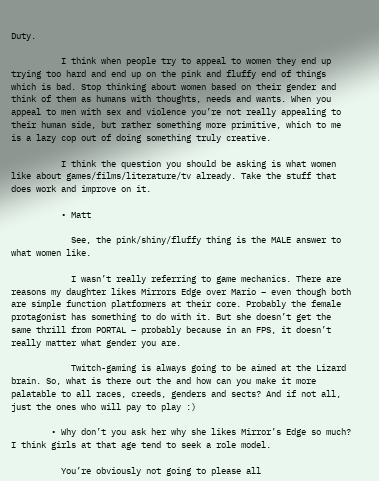Duty.

          I think when people try to appeal to women they end up trying too hard and end up on the pink and fluffy end of things which is bad. Stop thinking about women based on their gender and think of them as humans with thoughts, needs and wants. When you appeal to men with sex and violence you’re not really appealing to their human side, but rather something more primitive, which to me is a lazy cop out of doing something truly creative.

          I think the question you should be asking is what women like about games/films/literature/tv already. Take the stuff that does work and improve on it.

          • Matt

            See, the pink/shiny/fluffy thing is the MALE answer to what women like.

            I wasn’t really referring to game mechanics. There are reasons my daughter likes Mirrors Edge over Mario – even though both are simple function platformers at their core. Probably the female protagonist has something to do with it. But she doesn’t get the same thrill from PORTAL – probably because in an FPS, it doesn’t really matter what gender you are.

            Twitch-gaming is always going to be aimed at the Lizard brain. So, what is there out the and how can you make it more palatable to all races, creeds, genders and sects? And if not all, just the ones who will pay to play :)

        • Why don’t you ask her why she likes Mirror’s Edge so much? I think girls at that age tend to seek a role model.

          You’re obviously not going to please all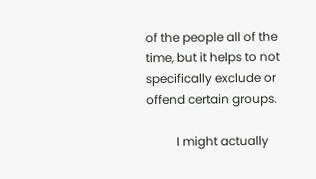of the people all of the time, but it helps to not specifically exclude or offend certain groups.

          I might actually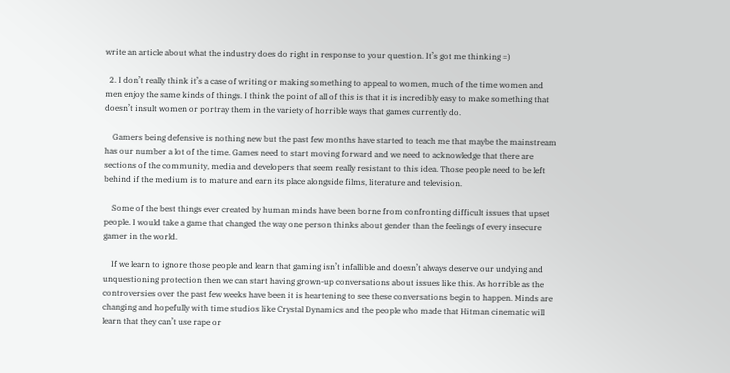write an article about what the industry does do right in response to your question. It’s got me thinking =)

  2. I don’t really think it’s a case of writing or making something to appeal to women, much of the time women and men enjoy the same kinds of things. I think the point of all of this is that it is incredibly easy to make something that doesn’t insult women or portray them in the variety of horrible ways that games currently do.

    Gamers being defensive is nothing new but the past few months have started to teach me that maybe the mainstream has our number a lot of the time. Games need to start moving forward and we need to acknowledge that there are sections of the community, media and developers that seem really resistant to this idea. Those people need to be left behind if the medium is to mature and earn its place alongside films, literature and television.

    Some of the best things ever created by human minds have been borne from confronting difficult issues that upset people. I would take a game that changed the way one person thinks about gender than the feelings of every insecure gamer in the world.

    If we learn to ignore those people and learn that gaming isn’t infallible and doesn’t always deserve our undying and unquestioning protection then we can start having grown-up conversations about issues like this. As horrible as the controversies over the past few weeks have been it is heartening to see these conversations begin to happen. Minds are changing and hopefully with time studios like Crystal Dynamics and the people who made that Hitman cinematic will learn that they can’t use rape or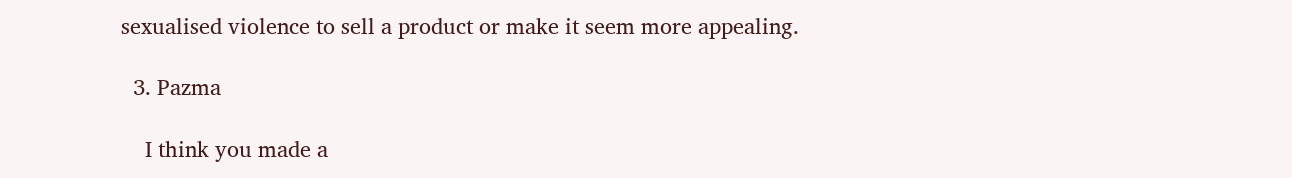sexualised violence to sell a product or make it seem more appealing.

  3. Pazma

    I think you made a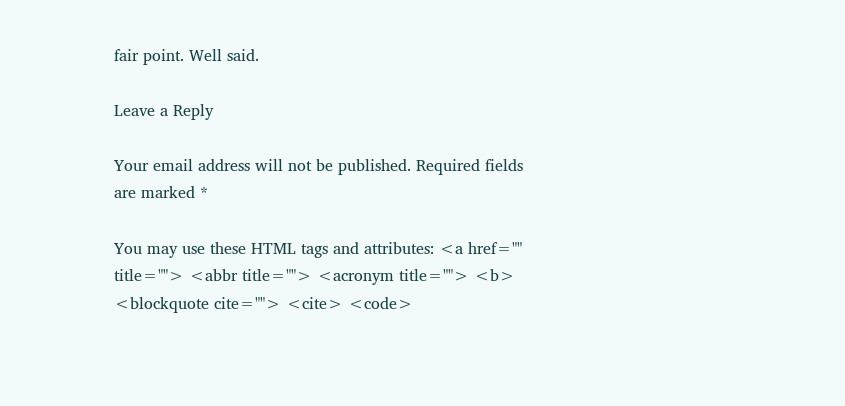fair point. Well said.

Leave a Reply

Your email address will not be published. Required fields are marked *

You may use these HTML tags and attributes: <a href="" title=""> <abbr title=""> <acronym title=""> <b> <blockquote cite=""> <cite> <code>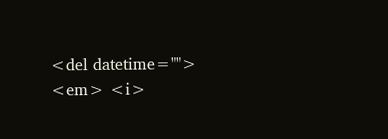<del datetime=""> <em> <i>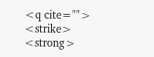<q cite=""> <strike> <strong>